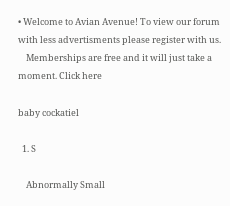• Welcome to Avian Avenue! To view our forum with less advertisments please register with us.
    Memberships are free and it will just take a moment. Click here

baby cockatiel

  1. S

    Abnormally Small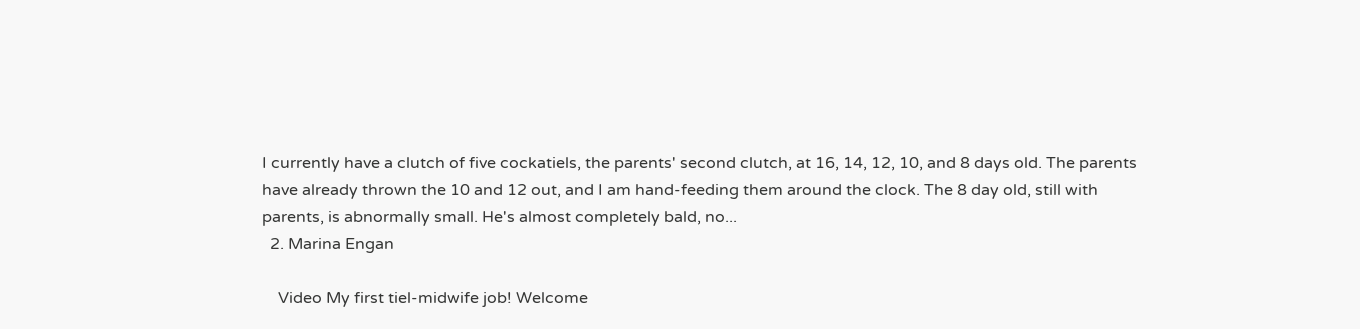I currently have a clutch of five cockatiels, the parents' second clutch, at 16, 14, 12, 10, and 8 days old. The parents have already thrown the 10 and 12 out, and I am hand-feeding them around the clock. The 8 day old, still with parents, is abnormally small. He's almost completely bald, no...
  2. Marina Engan

    Video My first tiel-midwife job! Welcome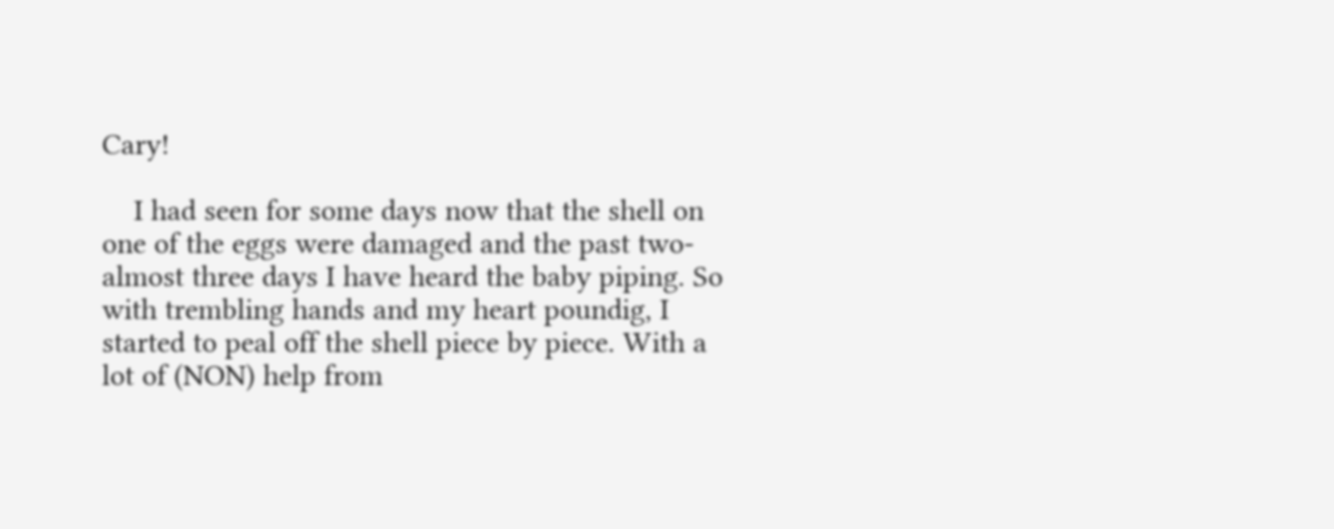Cary!

    I had seen for some days now that the shell on one of the eggs were damaged and the past two- almost three days I have heard the baby piping. So with trembling hands and my heart poundig, I started to peal off the shell piece by piece. With a lot of (NON) help from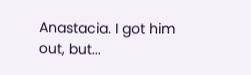Anastacia. I got him out, but...